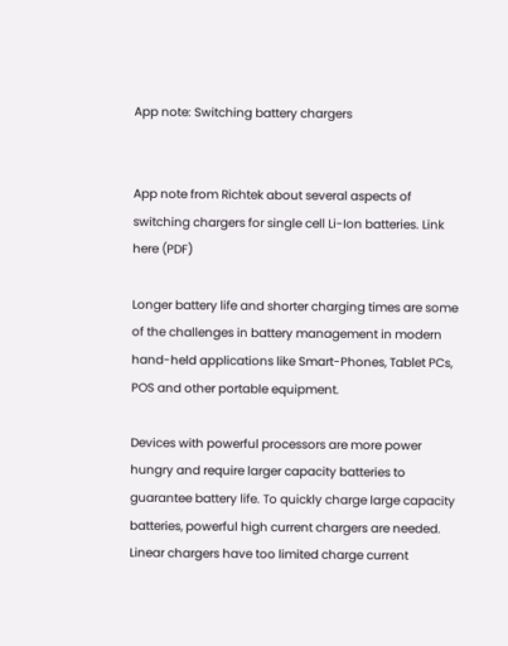App note: Switching battery chargers


App note from Richtek about several aspects of switching chargers for single cell Li-Ion batteries. Link here (PDF)

Longer battery life and shorter charging times are some of the challenges in battery management in modern hand-held applications like Smart-Phones, Tablet PCs, POS and other portable equipment.

Devices with powerful processors are more power hungry and require larger capacity batteries to guarantee battery life. To quickly charge large capacity batteries, powerful high current chargers are needed. Linear chargers have too limited charge current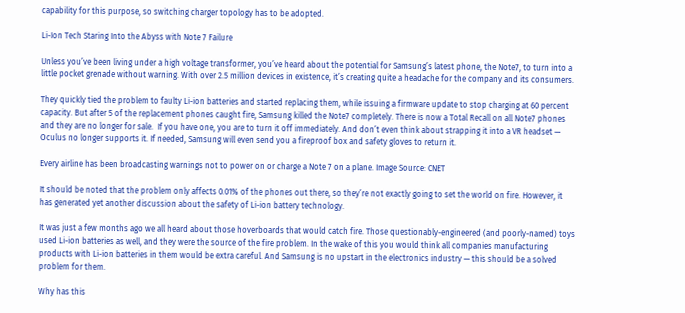capability for this purpose, so switching charger topology has to be adopted.

Li-Ion Tech Staring Into the Abyss with Note 7 Failure

Unless you’ve been living under a high voltage transformer, you’ve heard about the potential for Samsung’s latest phone, the Note7, to turn into a little pocket grenade without warning. With over 2.5 million devices in existence, it’s creating quite a headache for the company and its consumers.

They quickly tied the problem to faulty Li-ion batteries and started replacing them, while issuing a firmware update to stop charging at 60 percent capacity. But after 5 of the replacement phones caught fire, Samsung killed the Note7 completely. There is now a Total Recall on all Note7 phones and they are no longer for sale.  If you have one, you are to turn it off immediately. And don’t even think about strapping it into a VR headset — Oculus no longer supports it. If needed, Samsung will even send you a fireproof box and safety gloves to return it.

Every airline has been broadcasting warnings not to power on or charge a Note 7 on a plane. Image Source: CNET

It should be noted that the problem only affects 0.01% of the phones out there, so they’re not exactly going to set the world on fire. However, it has generated yet another discussion about the safety of Li-ion battery technology.

It was just a few months ago we all heard about those hoverboards that would catch fire. Those questionably-engineered (and poorly-named) toys used Li-ion batteries as well, and they were the source of the fire problem. In the wake of this you would think all companies manufacturing products with Li-ion batteries in them would be extra careful. And Samsung is no upstart in the electronics industry — this should be a solved problem for them.

Why has this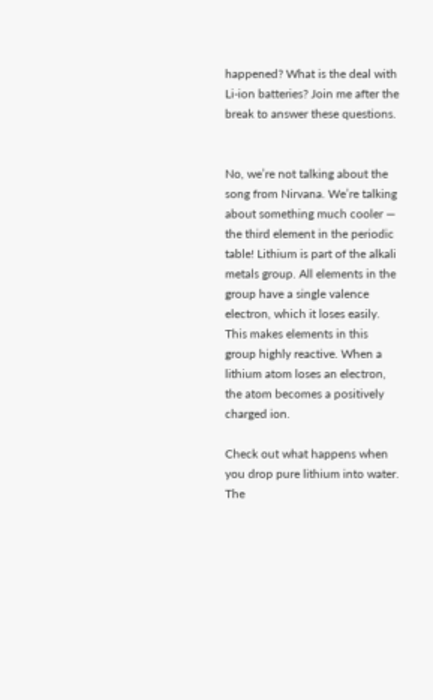happened? What is the deal with Li-ion batteries? Join me after the break to answer these questions.


No, we’re not talking about the song from Nirvana. We’re talking about something much cooler —  the third element in the periodic table! Lithium is part of the alkali metals group. All elements in the group have a single valence electron, which it loses easily. This makes elements in this group highly reactive. When a lithium atom loses an electron, the atom becomes a positively charged ion.

Check out what happens when you drop pure lithium into water. The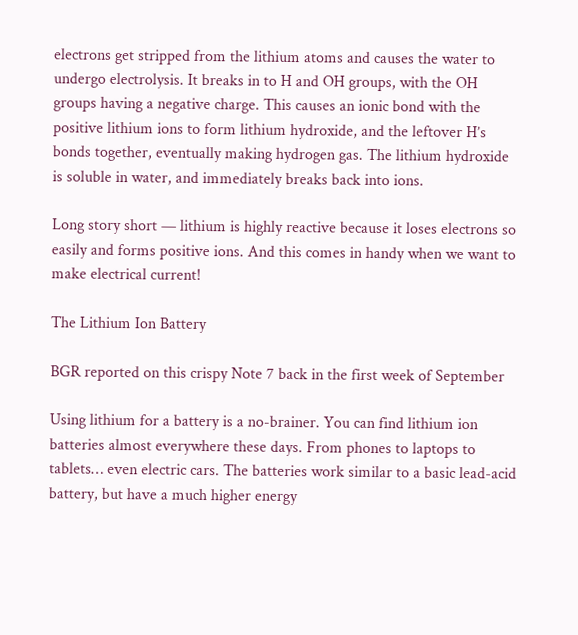electrons get stripped from the lithium atoms and causes the water to undergo electrolysis. It breaks in to H and OH groups, with the OH groups having a negative charge. This causes an ionic bond with the positive lithium ions to form lithium hydroxide, and the leftover H’s bonds together, eventually making hydrogen gas. The lithium hydroxide is soluble in water, and immediately breaks back into ions.

Long story short — lithium is highly reactive because it loses electrons so easily and forms positive ions. And this comes in handy when we want to make electrical current!

The Lithium Ion Battery

BGR reported on this crispy Note 7 back in the first week of September

Using lithium for a battery is a no-brainer. You can find lithium ion batteries almost everywhere these days. From phones to laptops to tablets… even electric cars. The batteries work similar to a basic lead-acid battery, but have a much higher energy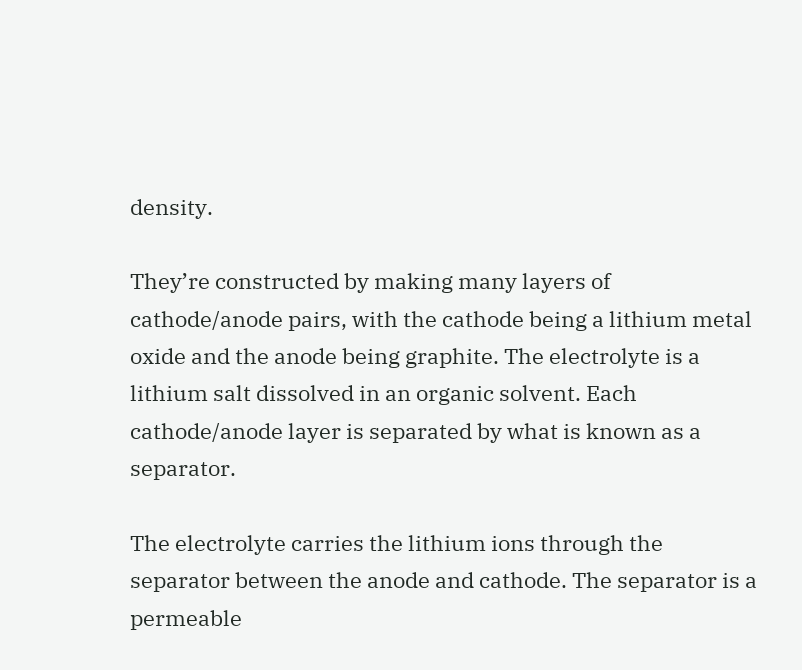density.

They’re constructed by making many layers of cathode/anode pairs, with the cathode being a lithium metal oxide and the anode being graphite. The electrolyte is a lithium salt dissolved in an organic solvent. Each cathode/anode layer is separated by what is known as a separator.

The electrolyte carries the lithium ions through the separator between the anode and cathode. The separator is a permeable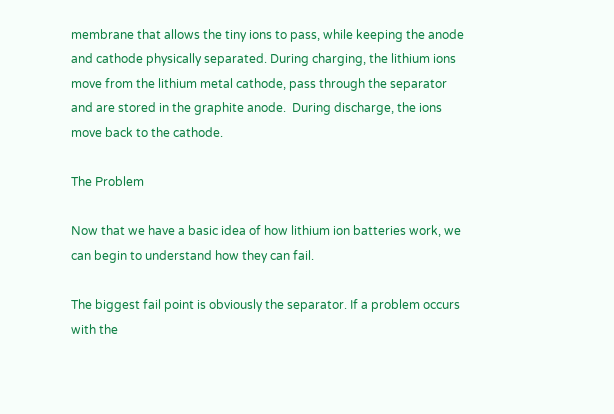membrane that allows the tiny ions to pass, while keeping the anode and cathode physically separated. During charging, the lithium ions move from the lithium metal cathode, pass through the separator and are stored in the graphite anode.  During discharge, the ions move back to the cathode.

The Problem

Now that we have a basic idea of how lithium ion batteries work, we can begin to understand how they can fail.

The biggest fail point is obviously the separator. If a problem occurs with the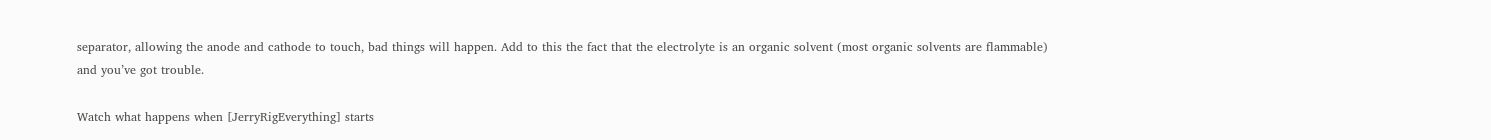separator, allowing the anode and cathode to touch, bad things will happen. Add to this the fact that the electrolyte is an organic solvent (most organic solvents are flammable) and you’ve got trouble.

Watch what happens when [JerryRigEverything] starts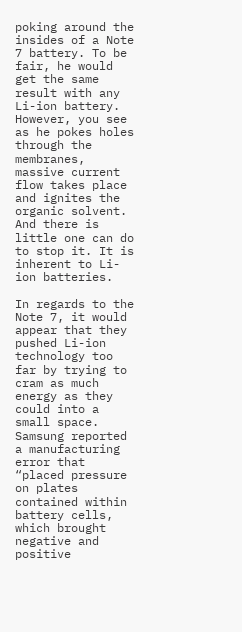poking around the insides of a Note 7 battery. To be fair, he would get the same result with any Li-ion battery. However, you see as he pokes holes through the membranes, massive current flow takes place and ignites the organic solvent. And there is little one can do to stop it. It is inherent to Li-ion batteries.

In regards to the Note 7, it would appear that they pushed Li-ion technology too far by trying to cram as much energy as they could into a small space. Samsung reported a manufacturing error that “placed pressure on plates contained within battery cells, which brought negative and positive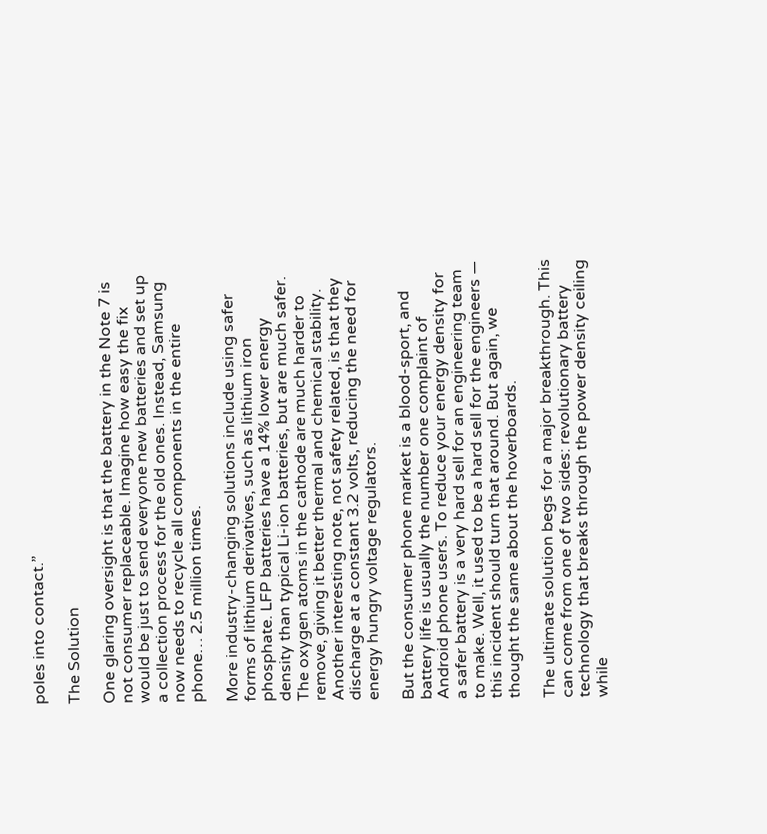poles into contact.”

The Solution

One glaring oversight is that the battery in the Note 7 is not consumer replaceable. Imagine how easy the fix would be just to send everyone new batteries and set up a collection process for the old ones. Instead, Samsung now needs to recycle all components in the entire phone… 2.5 million times.

More industry-changing solutions include using safer forms of lithium derivatives, such as lithium iron phosphate. LFP batteries have a 14% lower energy density than typical Li-ion batteries, but are much safer. The oxygen atoms in the cathode are much harder to remove, giving it better thermal and chemical stability. Another interesting note, not safety related, is that they discharge at a constant 3.2 volts, reducing the need for energy hungry voltage regulators.

But the consumer phone market is a blood-sport, and battery life is usually the number one complaint of Android phone users. To reduce your energy density for a safer battery is a very hard sell for an engineering team to make. Well, it used to be a hard sell for the engineers — this incident should turn that around. But again, we thought the same about the hoverboards.

The ultimate solution begs for a major breakthrough. This can come from one of two sides: revolutionary battery technology that breaks through the power density ceiling while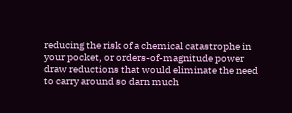reducing the risk of a chemical catastrophe in your pocket, or orders-of-magnitude power draw reductions that would eliminate the need to carry around so darn much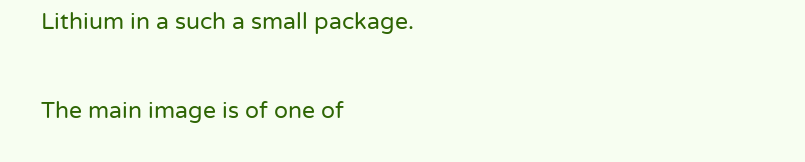Lithium in a such a small package.


The main image is of one of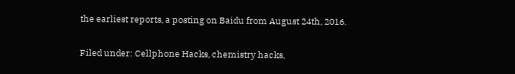the earliest reports, a posting on Baidu from August 24th, 2016.

Filed under: Cellphone Hacks, chemistry hacks,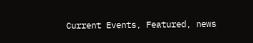Current Events, Featured, news